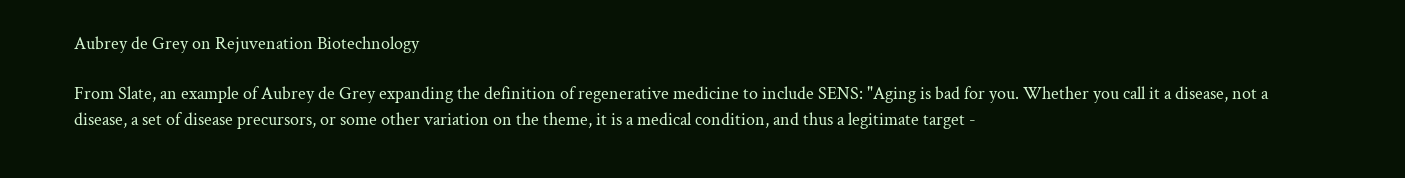Aubrey de Grey on Rejuvenation Biotechnology

From Slate, an example of Aubrey de Grey expanding the definition of regenerative medicine to include SENS: "Aging is bad for you. Whether you call it a disease, not a disease, a set of disease precursors, or some other variation on the theme, it is a medical condition, and thus a legitimate target -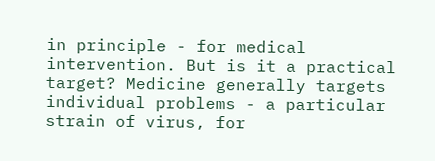in principle - for medical intervention. But is it a practical target? Medicine generally targets individual problems - a particular strain of virus, for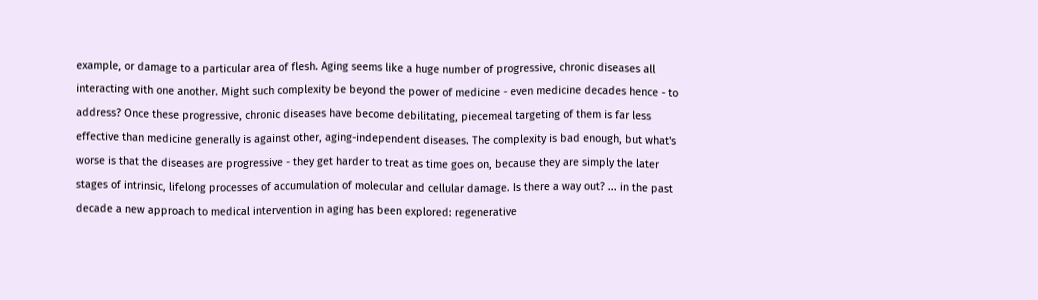example, or damage to a particular area of flesh. Aging seems like a huge number of progressive, chronic diseases all interacting with one another. Might such complexity be beyond the power of medicine - even medicine decades hence - to address? Once these progressive, chronic diseases have become debilitating, piecemeal targeting of them is far less effective than medicine generally is against other, aging-independent diseases. The complexity is bad enough, but what's worse is that the diseases are progressive - they get harder to treat as time goes on, because they are simply the later stages of intrinsic, lifelong processes of accumulation of molecular and cellular damage. Is there a way out? ... in the past decade a new approach to medical intervention in aging has been explored: regenerative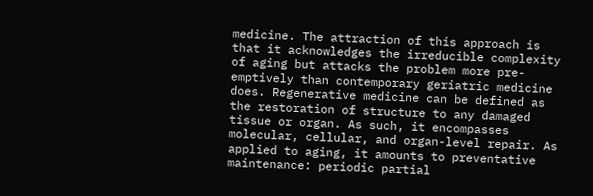medicine. The attraction of this approach is that it acknowledges the irreducible complexity of aging but attacks the problem more pre-emptively than contemporary geriatric medicine does. Regenerative medicine can be defined as the restoration of structure to any damaged tissue or organ. As such, it encompasses molecular, cellular, and organ-level repair. As applied to aging, it amounts to preventative maintenance: periodic partial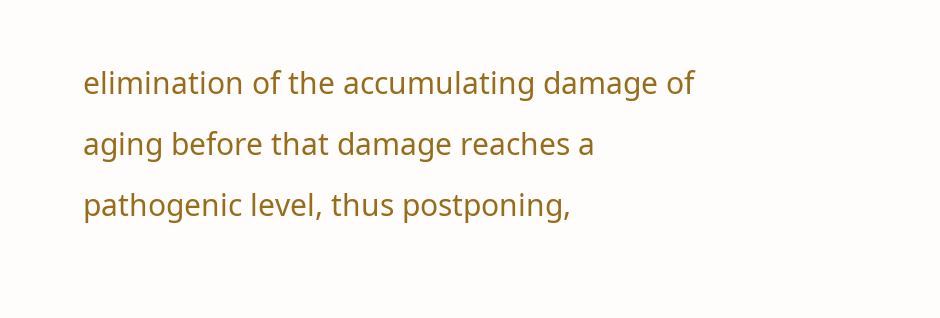elimination of the accumulating damage of aging before that damage reaches a pathogenic level, thus postponing,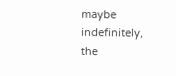maybe indefinitely, the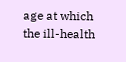age at which the ill-health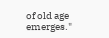of old age emerges."